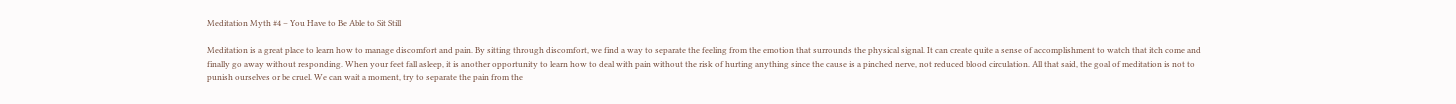Meditation Myth #4 – You Have to Be Able to Sit Still

Meditation is a great place to learn how to manage discomfort and pain. By sitting through discomfort, we find a way to separate the feeling from the emotion that surrounds the physical signal. It can create quite a sense of accomplishment to watch that itch come and finally go away without responding. When your feet fall asleep, it is another opportunity to learn how to deal with pain without the risk of hurting anything since the cause is a pinched nerve, not reduced blood circulation. All that said, the goal of meditation is not to punish ourselves or be cruel. We can wait a moment, try to separate the pain from the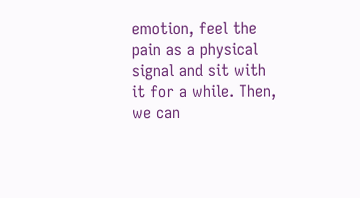emotion, feel the pain as a physical signal and sit with it for a while. Then, we can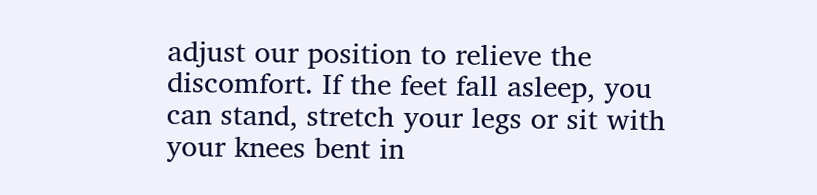adjust our position to relieve the discomfort. If the feet fall asleep, you can stand, stretch your legs or sit with your knees bent in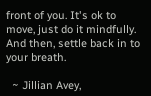front of you. It's ok to move, just do it mindfully. And then, settle back in to your breath.

  ~ Jillian Avey,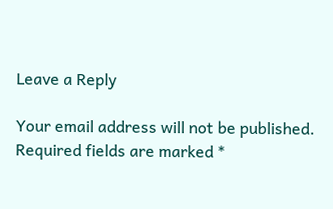Leave a Reply

Your email address will not be published. Required fields are marked *